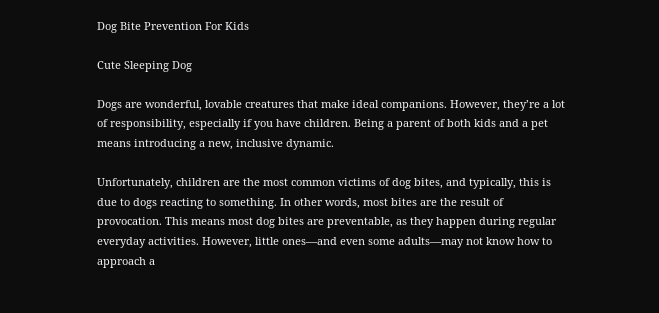Dog Bite Prevention For Kids

Cute Sleeping Dog

Dogs are wonderful, lovable creatures that make ideal companions. However, they’re a lot of responsibility, especially if you have children. Being a parent of both kids and a pet means introducing a new, inclusive dynamic.

Unfortunately, children are the most common victims of dog bites, and typically, this is due to dogs reacting to something. In other words, most bites are the result of provocation. This means most dog bites are preventable, as they happen during regular everyday activities. However, little ones—and even some adults—may not know how to approach a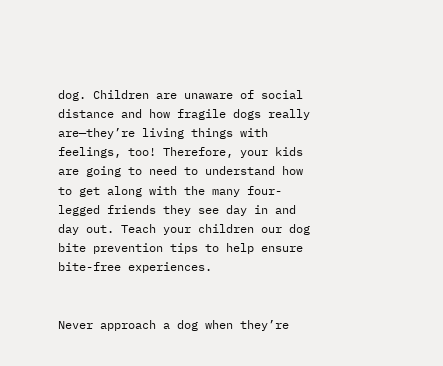dog. Children are unaware of social distance and how fragile dogs really are—they’re living things with feelings, too! Therefore, your kids are going to need to understand how to get along with the many four-legged friends they see day in and day out. Teach your children our dog bite prevention tips to help ensure bite-free experiences.


Never approach a dog when they’re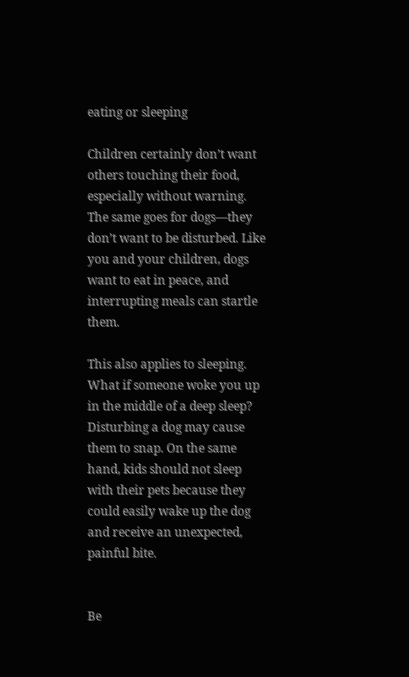eating or sleeping

Children certainly don’t want others touching their food, especially without warning. The same goes for dogs—they don’t want to be disturbed. Like you and your children, dogs want to eat in peace, and interrupting meals can startle them.

This also applies to sleeping. What if someone woke you up in the middle of a deep sleep? Disturbing a dog may cause them to snap. On the same hand, kids should not sleep with their pets because they could easily wake up the dog and receive an unexpected, painful bite.


Be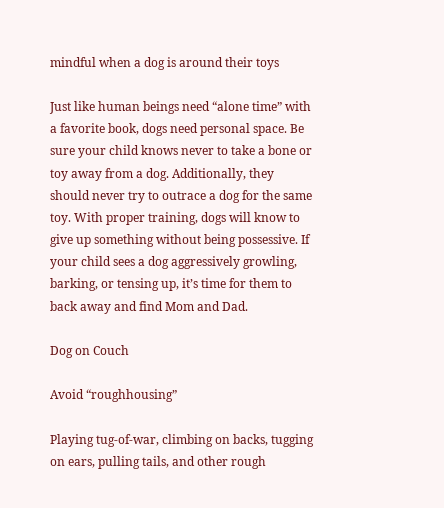mindful when a dog is around their toys

Just like human beings need “alone time” with a favorite book, dogs need personal space. Be sure your child knows never to take a bone or toy away from a dog. Additionally, they should never try to outrace a dog for the same toy. With proper training, dogs will know to give up something without being possessive. If your child sees a dog aggressively growling, barking, or tensing up, it’s time for them to back away and find Mom and Dad.

Dog on Couch

Avoid “roughhousing”

Playing tug-of-war, climbing on backs, tugging on ears, pulling tails, and other rough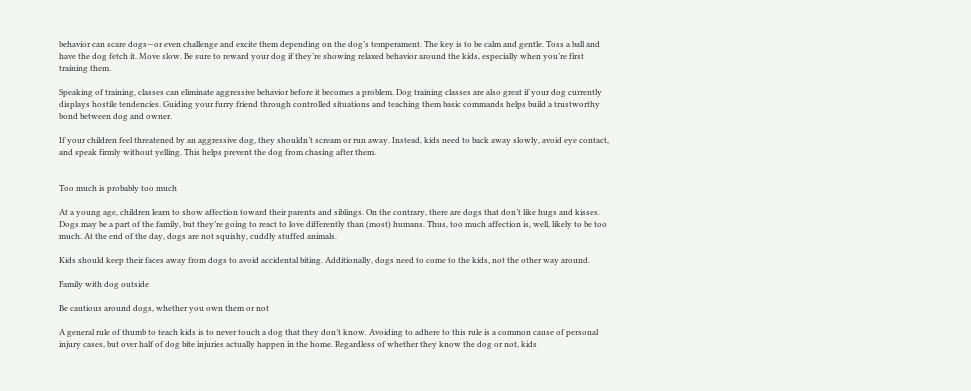behavior can scare dogs—or even challenge and excite them depending on the dog’s temperament. The key is to be calm and gentle. Toss a ball and have the dog fetch it. Move slow. Be sure to reward your dog if they’re showing relaxed behavior around the kids, especially when you’re first training them.

Speaking of training, classes can eliminate aggressive behavior before it becomes a problem. Dog training classes are also great if your dog currently displays hostile tendencies. Guiding your furry friend through controlled situations and teaching them basic commands helps build a trustworthy bond between dog and owner.

If your children feel threatened by an aggressive dog, they shouldn’t scream or run away. Instead, kids need to back away slowly, avoid eye contact, and speak firmly without yelling. This helps prevent the dog from chasing after them.


Too much is probably too much

At a young age, children learn to show affection toward their parents and siblings. On the contrary, there are dogs that don’t like hugs and kisses. Dogs may be a part of the family, but they’re going to react to love differently than (most) humans. Thus, too much affection is, well, likely to be too much. At the end of the day, dogs are not squishy, cuddly stuffed animals.

Kids should keep their faces away from dogs to avoid accidental biting. Additionally, dogs need to come to the kids, not the other way around.

Family with dog outside

Be cautious around dogs, whether you own them or not

A general rule of thumb to teach kids is to never touch a dog that they don’t know. Avoiding to adhere to this rule is a common cause of personal injury cases, but over half of dog bite injuries actually happen in the home. Regardless of whether they know the dog or not, kids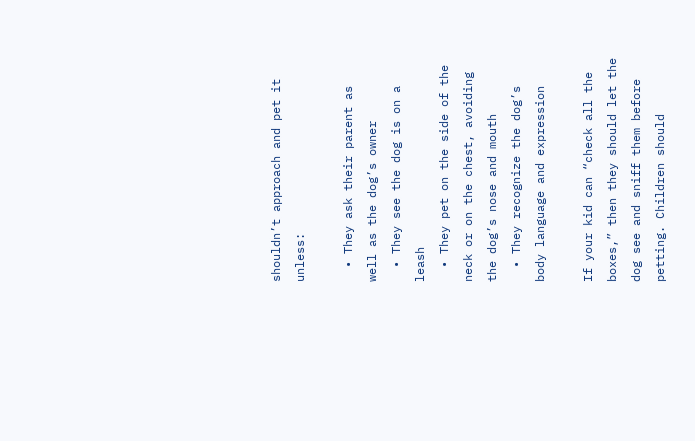shouldn’t approach and pet it unless:

  • They ask their parent as well as the dog’s owner
  • They see the dog is on a leash
  • They pet on the side of the neck or on the chest, avoiding the dog’s nose and mouth
  • They recognize the dog’s body language and expression

If your kid can “check all the boxes,” then they should let the dog see and sniff them before petting. Children should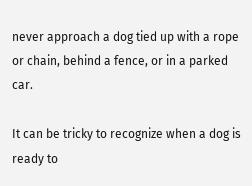never approach a dog tied up with a rope or chain, behind a fence, or in a parked car.

It can be tricky to recognize when a dog is ready to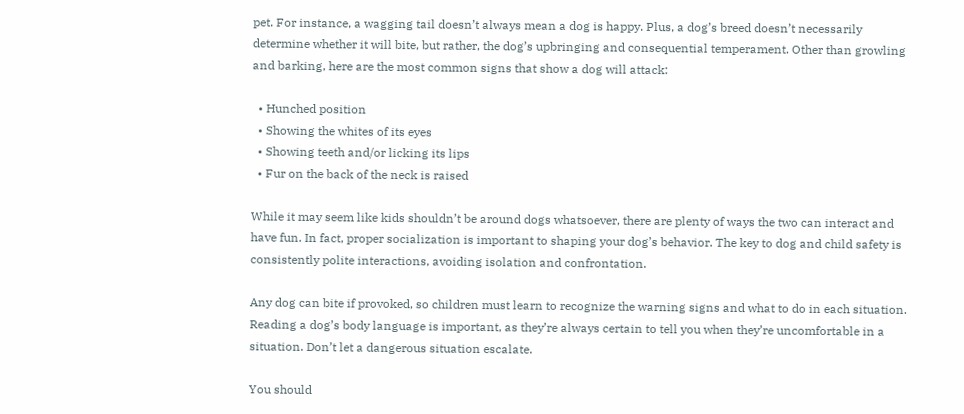pet. For instance, a wagging tail doesn’t always mean a dog is happy. Plus, a dog’s breed doesn’t necessarily determine whether it will bite, but rather, the dog’s upbringing and consequential temperament. Other than growling and barking, here are the most common signs that show a dog will attack:

  • Hunched position
  • Showing the whites of its eyes
  • Showing teeth and/or licking its lips
  • Fur on the back of the neck is raised

While it may seem like kids shouldn’t be around dogs whatsoever, there are plenty of ways the two can interact and have fun. In fact, proper socialization is important to shaping your dog’s behavior. The key to dog and child safety is consistently polite interactions, avoiding isolation and confrontation.

Any dog can bite if provoked, so children must learn to recognize the warning signs and what to do in each situation. Reading a dog’s body language is important, as they’re always certain to tell you when they’re uncomfortable in a situation. Don’t let a dangerous situation escalate.

You should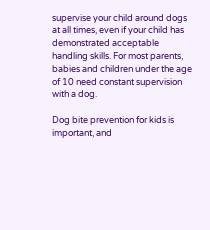supervise your child around dogs at all times, even if your child has demonstrated acceptable handling skills. For most parents, babies and children under the age of 10 need constant supervision with a dog.

Dog bite prevention for kids is important, and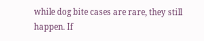while dog bite cases are rare, they still happen. If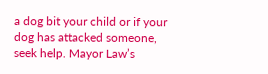a dog bit your child or if your dog has attacked someone, seek help. Mayor Law’s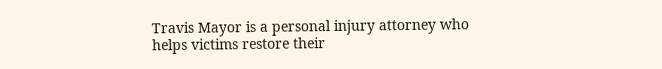Travis Mayor is a personal injury attorney who helps victims restore their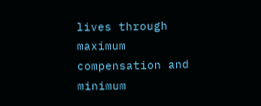lives through maximum compensation and minimum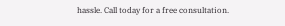hassle. Call today for a free consultation.